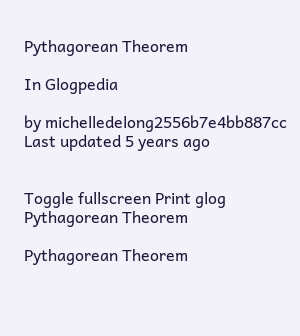Pythagorean Theorem

In Glogpedia

by michelledelong2556b7e4bb887cc
Last updated 5 years ago


Toggle fullscreen Print glog
Pythagorean Theorem

Pythagorean Theorem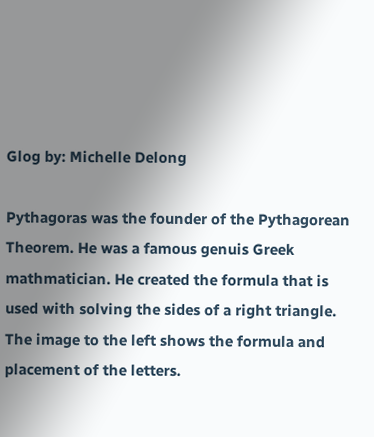Glog by: Michelle Delong

Pythagoras was the founder of the Pythagorean Theorem. He was a famous genuis Greek mathmatician. He created the formula that is used with solving the sides of a right triangle. The image to the left shows the formula and placement of the letters.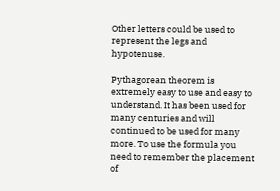Other letters could be used to represent the legs and hypotenuse.

Pythagorean theorem is extremely easy to use and easy to understand. It has been used for many centuries and will continued to be used for many more. To use the formula you need to remember the placement of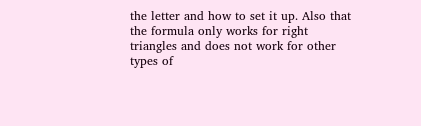the letter and how to set it up. Also that the formula only works for right triangles and does not work for other types of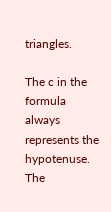triangles.

The c in the formula always represents the hypotenuse. The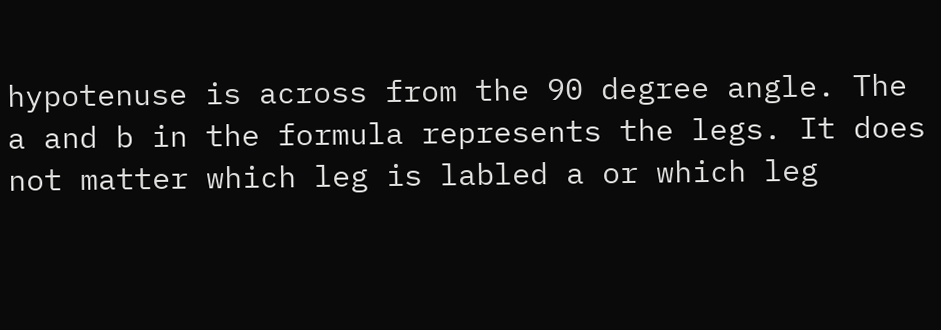hypotenuse is across from the 90 degree angle. The a and b in the formula represents the legs. It does not matter which leg is labled a or which leg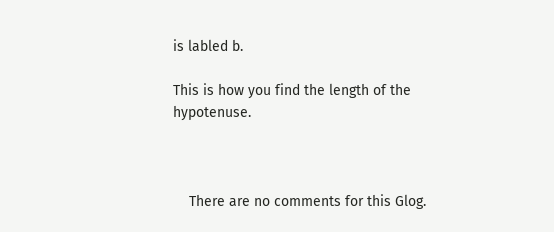is labled b.

This is how you find the length of the hypotenuse.



    There are no comments for this Glog.